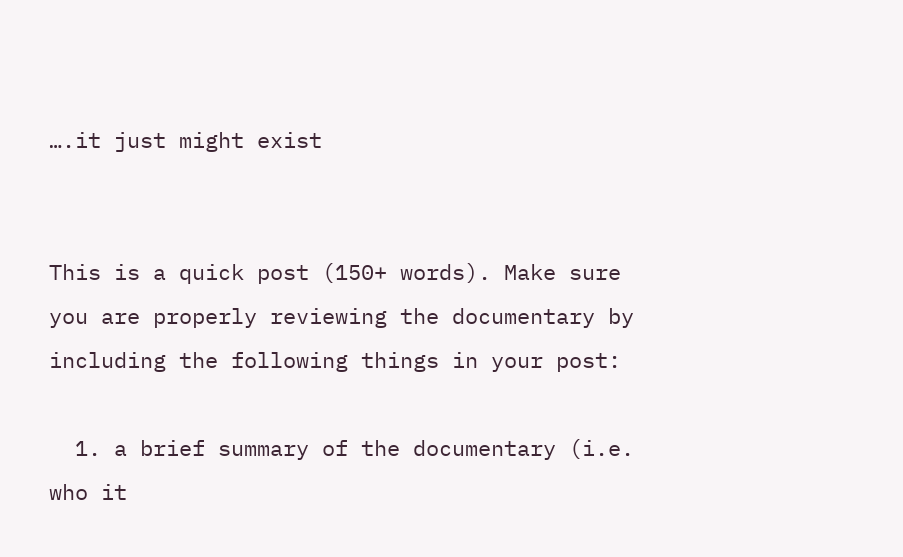….it just might exist


This is a quick post (150+ words). Make sure you are properly reviewing the documentary by including the following things in your post:

  1. a brief summary of the documentary (i.e. who it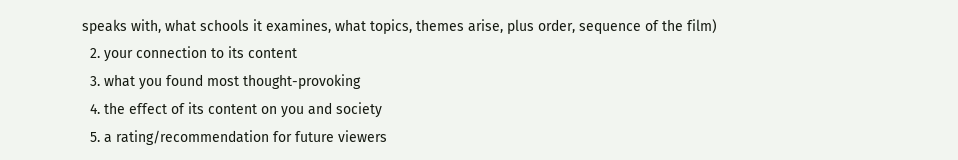speaks with, what schools it examines, what topics, themes arise, plus order, sequence of the film)
  2. your connection to its content
  3. what you found most thought-provoking
  4. the effect of its content on you and society
  5. a rating/recommendation for future viewers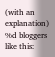(with an explanation)
%d bloggers like this: